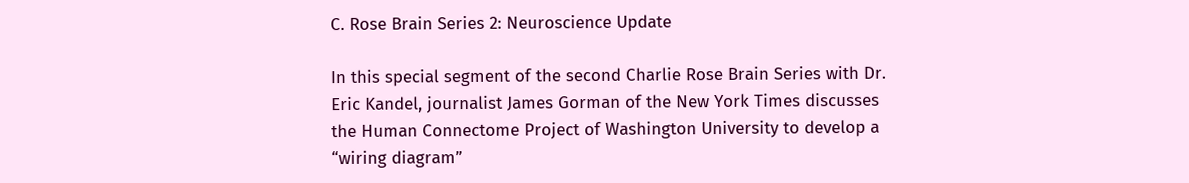C. Rose Brain Series 2: Neuroscience Update

In this special segment of the second Charlie Rose Brain Series with Dr. Eric Kandel, journalist James Gorman of the New York Times discusses the Human Connectome Project of Washington University to develop a “wiring diagram”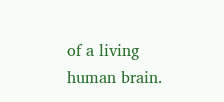of a living human brain.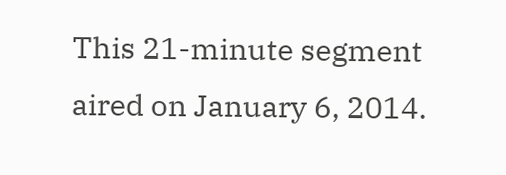This 21-minute segment aired on January 6, 2014.